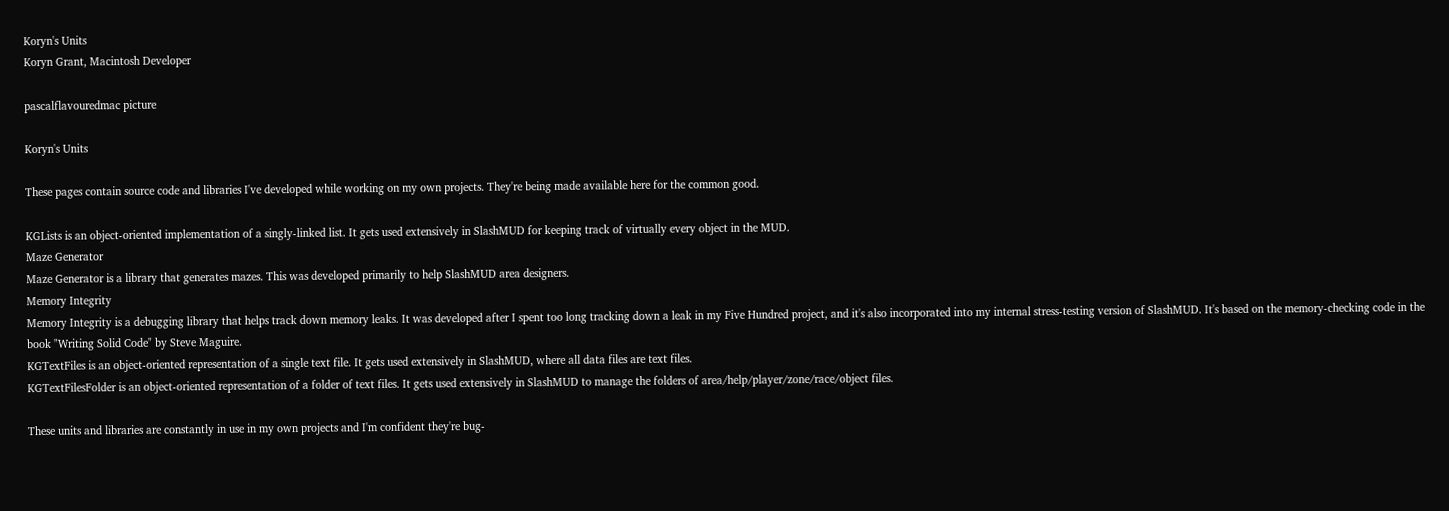Koryn's Units
Koryn Grant, Macintosh Developer

pascalflavouredmac picture

Koryn's Units

These pages contain source code and libraries I've developed while working on my own projects. They're being made available here for the common good.

KGLists is an object-oriented implementation of a singly-linked list. It gets used extensively in SlashMUD for keeping track of virtually every object in the MUD.
Maze Generator
Maze Generator is a library that generates mazes. This was developed primarily to help SlashMUD area designers.
Memory Integrity
Memory Integrity is a debugging library that helps track down memory leaks. It was developed after I spent too long tracking down a leak in my Five Hundred project, and it's also incorporated into my internal stress-testing version of SlashMUD. It's based on the memory-checking code in the book "Writing Solid Code" by Steve Maguire.
KGTextFiles is an object-oriented representation of a single text file. It gets used extensively in SlashMUD, where all data files are text files.
KGTextFilesFolder is an object-oriented representation of a folder of text files. It gets used extensively in SlashMUD to manage the folders of area/help/player/zone/race/object files.

These units and libraries are constantly in use in my own projects and I'm confident they're bug-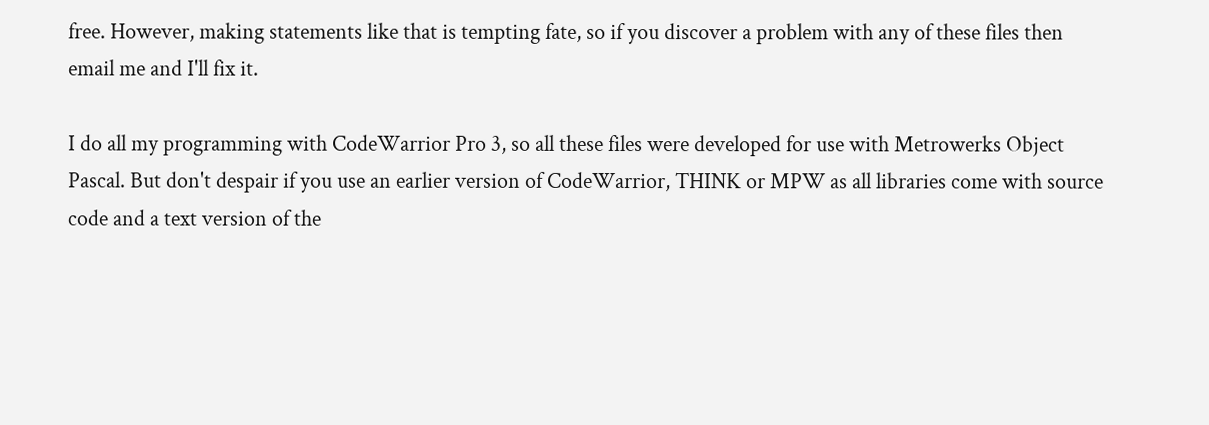free. However, making statements like that is tempting fate, so if you discover a problem with any of these files then email me and I'll fix it.

I do all my programming with CodeWarrior Pro 3, so all these files were developed for use with Metrowerks Object Pascal. But don't despair if you use an earlier version of CodeWarrior, THINK or MPW as all libraries come with source code and a text version of the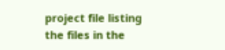project file listing the files in the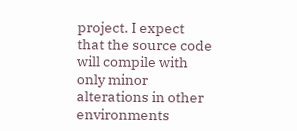project. I expect that the source code will compile with only minor alterations in other environments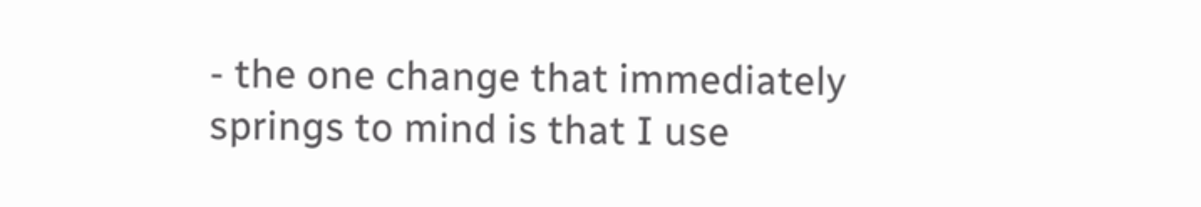- the one change that immediately springs to mind is that I use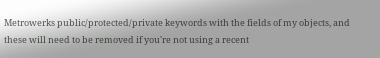Metrowerks public/protected/private keywords with the fields of my objects, and these will need to be removed if you're not using a recent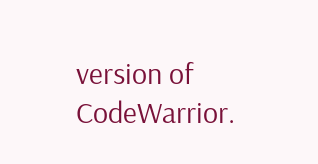version of CodeWarrior.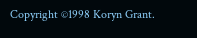Copyright ©1998 Koryn Grant.